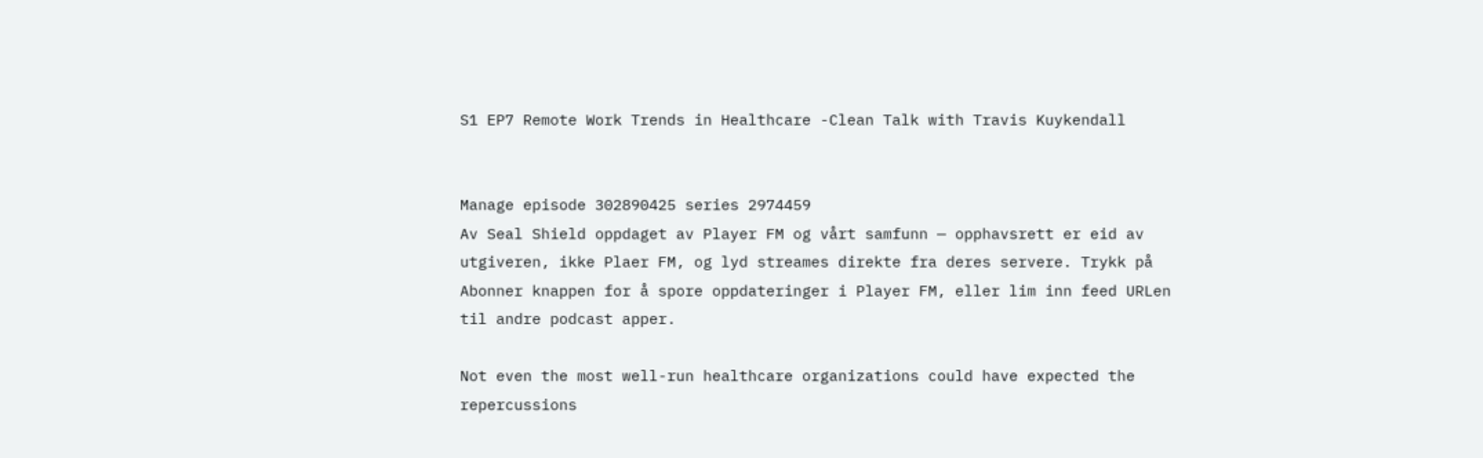S1 EP7 Remote Work Trends in Healthcare -Clean Talk with Travis Kuykendall


Manage episode 302890425 series 2974459
Av Seal Shield oppdaget av Player FM og vårt samfunn — opphavsrett er eid av utgiveren, ikke Plaer FM, og lyd streames direkte fra deres servere. Trykk på Abonner knappen for å spore oppdateringer i Player FM, eller lim inn feed URLen til andre podcast apper.

Not even the most well-run healthcare organizations could have expected the repercussions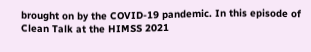brought on by the COVID-19 pandemic. In this episode of Clean Talk at the HIMSS 2021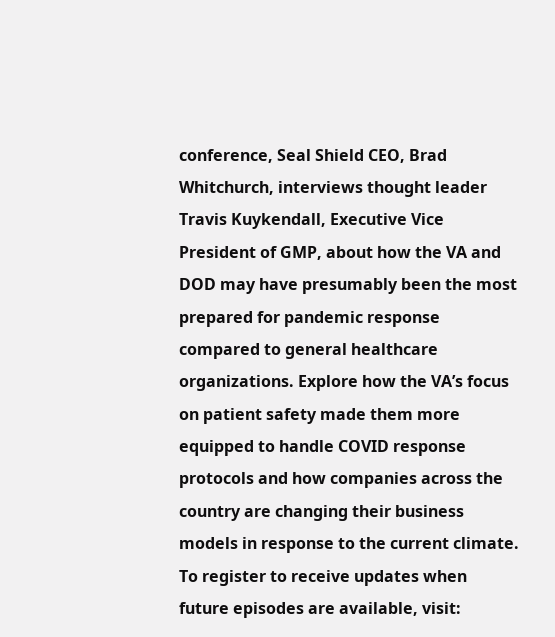conference, Seal Shield CEO, Brad Whitchurch, interviews thought leader Travis Kuykendall, Executive Vice President of GMP, about how the VA and DOD may have presumably been the most prepared for pandemic response compared to general healthcare organizations. Explore how the VA’s focus on patient safety made them more equipped to handle COVID response protocols and how companies across the country are changing their business models in response to the current climate.
To register to receive updates when future episodes are available, visit: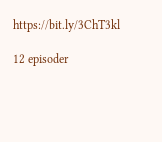https://bit.ly/3ChT3kl

12 episoder